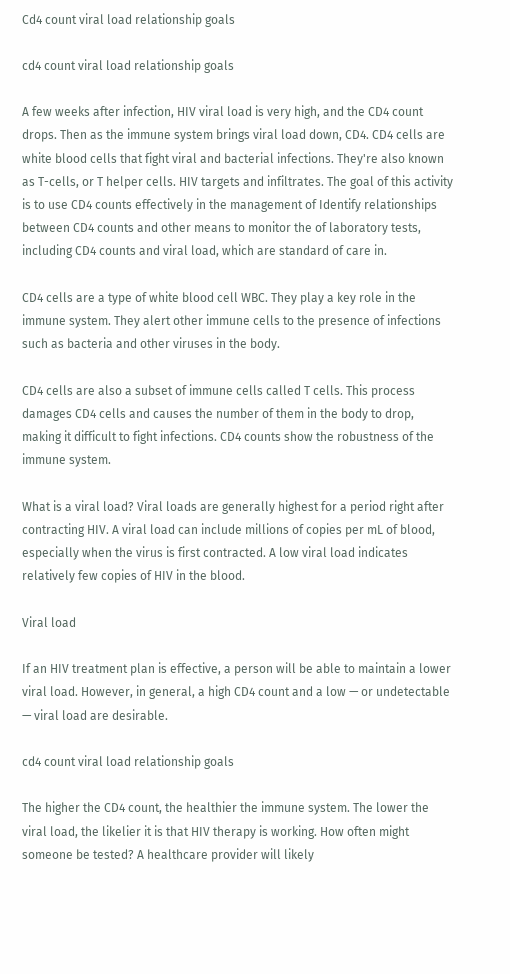Cd4 count viral load relationship goals

cd4 count viral load relationship goals

A few weeks after infection, HIV viral load is very high, and the CD4 count drops. Then as the immune system brings viral load down, CD4. CD4 cells are white blood cells that fight viral and bacterial infections. They're also known as T-cells, or T helper cells. HIV targets and infiltrates. The goal of this activity is to use CD4 counts effectively in the management of Identify relationships between CD4 counts and other means to monitor the of laboratory tests, including CD4 counts and viral load, which are standard of care in.

CD4 cells are a type of white blood cell WBC. They play a key role in the immune system. They alert other immune cells to the presence of infections such as bacteria and other viruses in the body.

CD4 cells are also a subset of immune cells called T cells. This process damages CD4 cells and causes the number of them in the body to drop, making it difficult to fight infections. CD4 counts show the robustness of the immune system.

What is a viral load? Viral loads are generally highest for a period right after contracting HIV. A viral load can include millions of copies per mL of blood, especially when the virus is first contracted. A low viral load indicates relatively few copies of HIV in the blood.

Viral load

If an HIV treatment plan is effective, a person will be able to maintain a lower viral load. However, in general, a high CD4 count and a low — or undetectable — viral load are desirable.

cd4 count viral load relationship goals

The higher the CD4 count, the healthier the immune system. The lower the viral load, the likelier it is that HIV therapy is working. How often might someone be tested? A healthcare provider will likely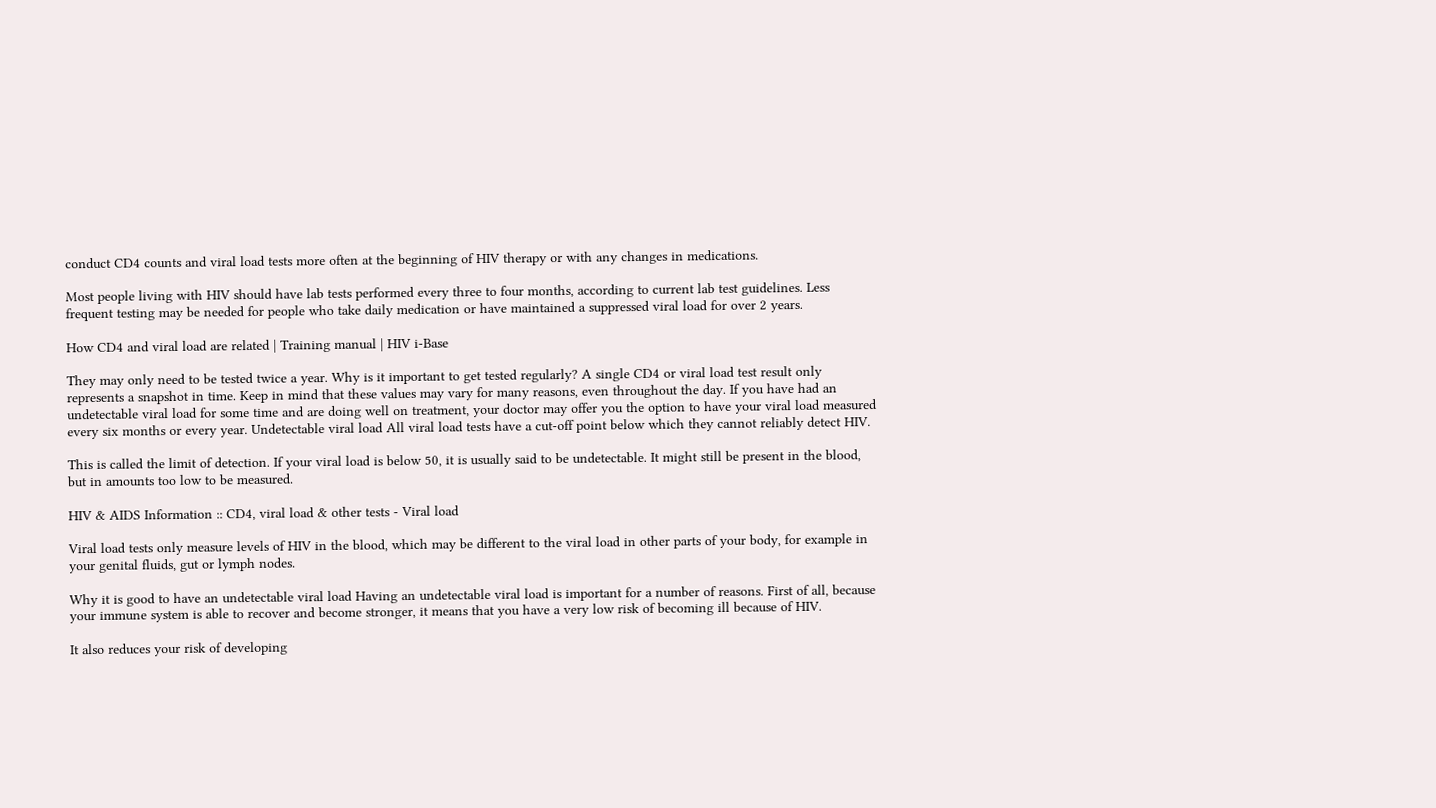conduct CD4 counts and viral load tests more often at the beginning of HIV therapy or with any changes in medications.

Most people living with HIV should have lab tests performed every three to four months, according to current lab test guidelines. Less frequent testing may be needed for people who take daily medication or have maintained a suppressed viral load for over 2 years.

How CD4 and viral load are related | Training manual | HIV i-Base

They may only need to be tested twice a year. Why is it important to get tested regularly? A single CD4 or viral load test result only represents a snapshot in time. Keep in mind that these values may vary for many reasons, even throughout the day. If you have had an undetectable viral load for some time and are doing well on treatment, your doctor may offer you the option to have your viral load measured every six months or every year. Undetectable viral load All viral load tests have a cut-off point below which they cannot reliably detect HIV.

This is called the limit of detection. If your viral load is below 50, it is usually said to be undetectable. It might still be present in the blood, but in amounts too low to be measured.

HIV & AIDS Information :: CD4, viral load & other tests - Viral load

Viral load tests only measure levels of HIV in the blood, which may be different to the viral load in other parts of your body, for example in your genital fluids, gut or lymph nodes.

Why it is good to have an undetectable viral load Having an undetectable viral load is important for a number of reasons. First of all, because your immune system is able to recover and become stronger, it means that you have a very low risk of becoming ill because of HIV.

It also reduces your risk of developing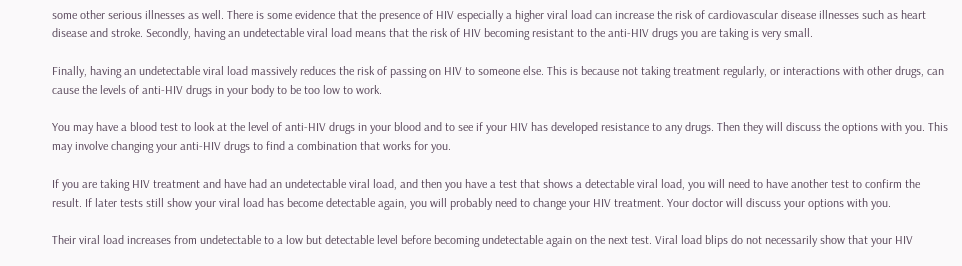some other serious illnesses as well. There is some evidence that the presence of HIV especially a higher viral load can increase the risk of cardiovascular disease illnesses such as heart disease and stroke. Secondly, having an undetectable viral load means that the risk of HIV becoming resistant to the anti-HIV drugs you are taking is very small.

Finally, having an undetectable viral load massively reduces the risk of passing on HIV to someone else. This is because not taking treatment regularly, or interactions with other drugs, can cause the levels of anti-HIV drugs in your body to be too low to work.

You may have a blood test to look at the level of anti-HIV drugs in your blood and to see if your HIV has developed resistance to any drugs. Then they will discuss the options with you. This may involve changing your anti-HIV drugs to find a combination that works for you.

If you are taking HIV treatment and have had an undetectable viral load, and then you have a test that shows a detectable viral load, you will need to have another test to confirm the result. If later tests still show your viral load has become detectable again, you will probably need to change your HIV treatment. Your doctor will discuss your options with you.

Their viral load increases from undetectable to a low but detectable level before becoming undetectable again on the next test. Viral load blips do not necessarily show that your HIV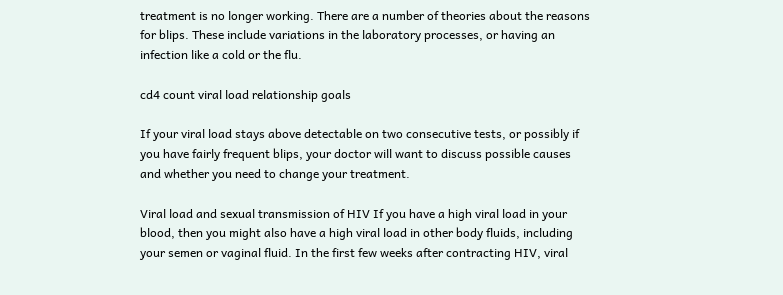treatment is no longer working. There are a number of theories about the reasons for blips. These include variations in the laboratory processes, or having an infection like a cold or the flu.

cd4 count viral load relationship goals

If your viral load stays above detectable on two consecutive tests, or possibly if you have fairly frequent blips, your doctor will want to discuss possible causes and whether you need to change your treatment.

Viral load and sexual transmission of HIV If you have a high viral load in your blood, then you might also have a high viral load in other body fluids, including your semen or vaginal fluid. In the first few weeks after contracting HIV, viral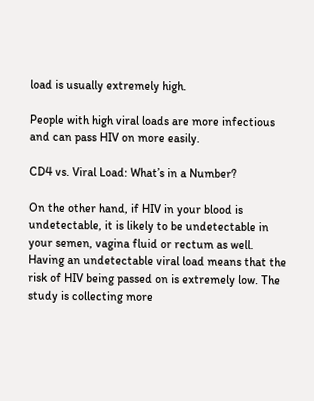load is usually extremely high.

People with high viral loads are more infectious and can pass HIV on more easily.

CD4 vs. Viral Load: What’s in a Number?

On the other hand, if HIV in your blood is undetectable, it is likely to be undetectable in your semen, vagina fluid or rectum as well. Having an undetectable viral load means that the risk of HIV being passed on is extremely low. The study is collecting more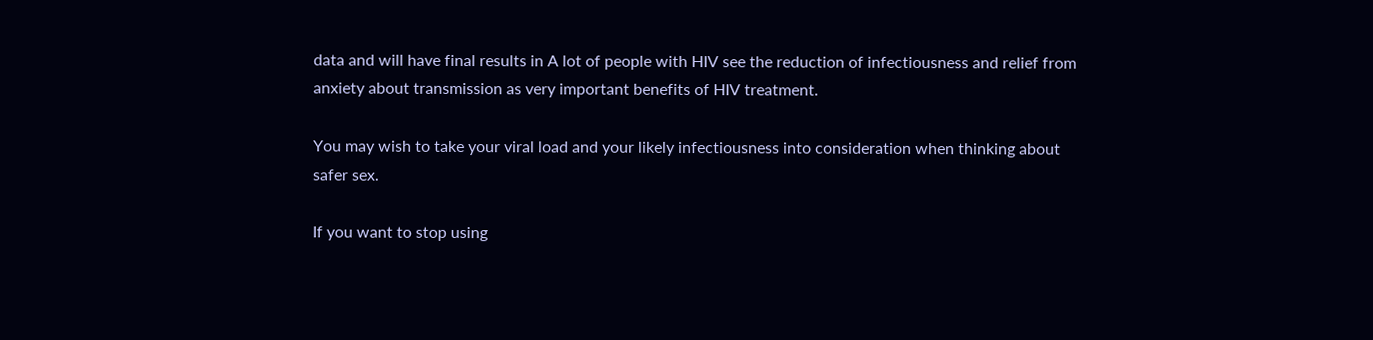data and will have final results in A lot of people with HIV see the reduction of infectiousness and relief from anxiety about transmission as very important benefits of HIV treatment.

You may wish to take your viral load and your likely infectiousness into consideration when thinking about safer sex.

If you want to stop using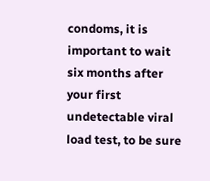condoms, it is important to wait six months after your first undetectable viral load test, to be sure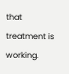that treatment is working.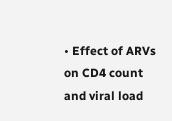• Effect of ARVs on CD4 count and viral load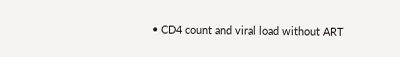• CD4 count and viral load without ART